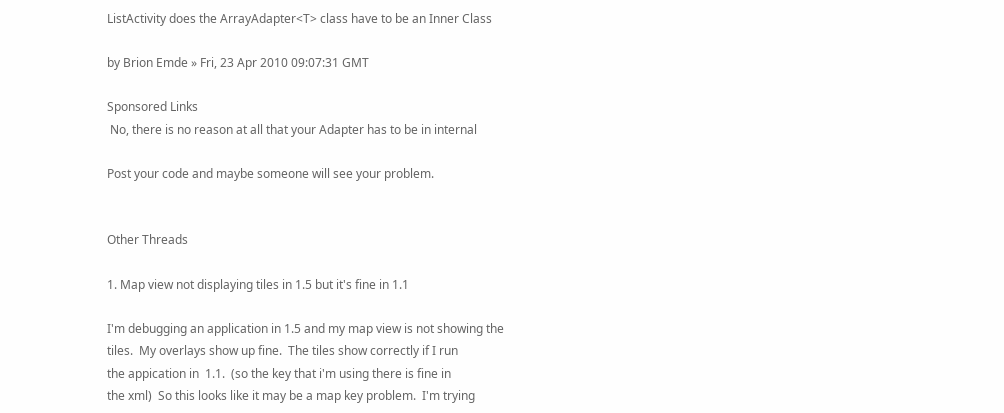ListActivity does the ArrayAdapter<T> class have to be an Inner Class

by Brion Emde » Fri, 23 Apr 2010 09:07:31 GMT

Sponsored Links
 No, there is no reason at all that your Adapter has to be in internal

Post your code and maybe someone will see your problem.


Other Threads

1. Map view not displaying tiles in 1.5 but it's fine in 1.1

I'm debugging an application in 1.5 and my map view is not showing the
tiles.  My overlays show up fine.  The tiles show correctly if I run
the appication in  1.1.  (so the key that i'm using there is fine in
the xml)  So this looks like it may be a map key problem.  I'm trying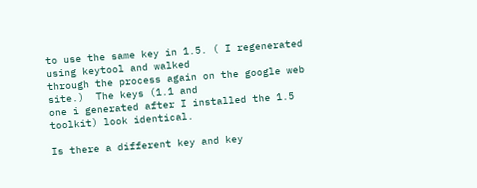to use the same key in 1.5. ( I regenerated using keytool and walked
through the process again on the google web site.)  The keys (1.1 and
one i generated after I installed the 1.5 toolkit) look identical.

Is there a different key and key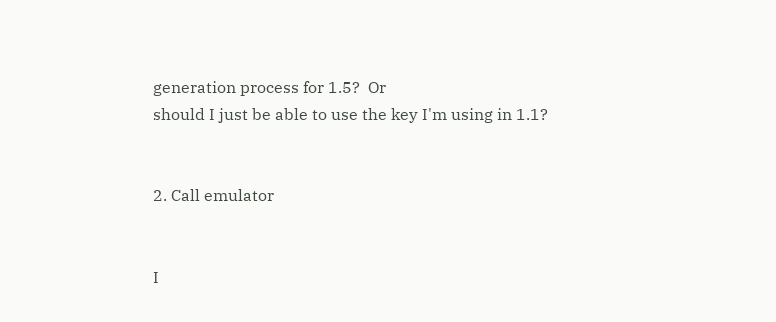generation process for 1.5?  Or
should I just be able to use the key I'm using in 1.1?


2. Call emulator


I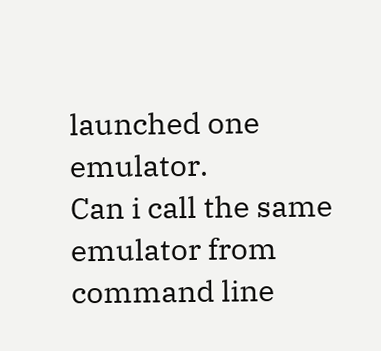launched one emulator.
Can i call the same emulator from command line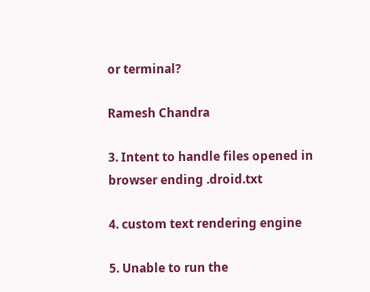or terminal?

Ramesh Chandra

3. Intent to handle files opened in browser ending .droid.txt

4. custom text rendering engine

5. Unable to run the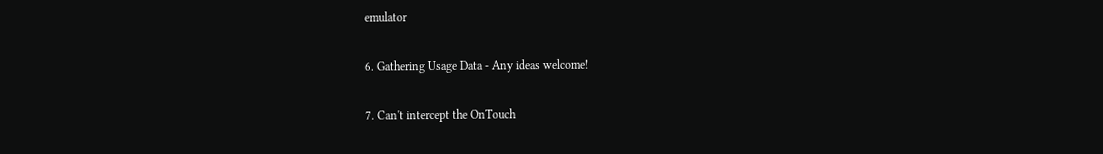emulator

6. Gathering Usage Data - Any ideas welcome!

7. Can't intercept the OnTouch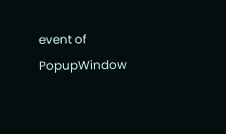event of PopupWindow